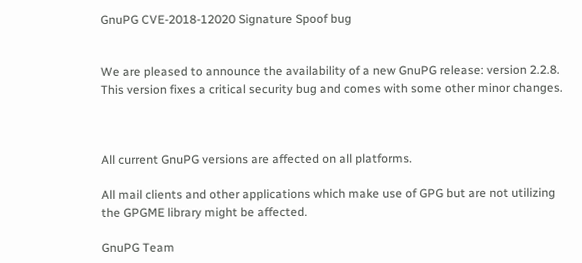GnuPG CVE-2018-12020 Signature Spoof bug


We are pleased to announce the availability of a new GnuPG release: version 2.2.8. This version fixes a critical security bug and comes with some other minor changes.



All current GnuPG versions are affected on all platforms.

All mail clients and other applications which make use of GPG but are not utilizing the GPGME library might be affected.

GnuPG Team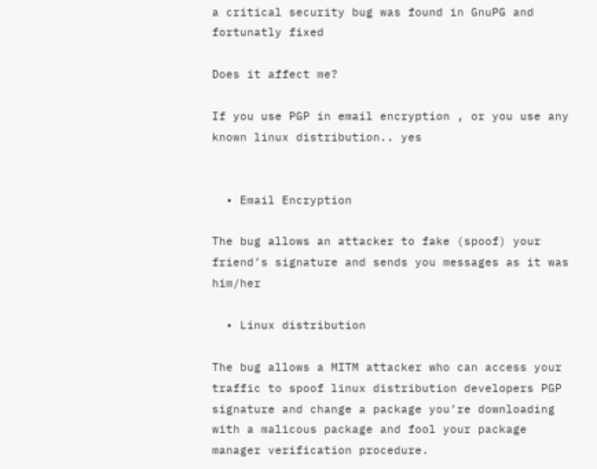a critical security bug was found in GnuPG and fortunatly fixed

Does it affect me?

If you use PGP in email encryption , or you use any known linux distribution.. yes


  • Email Encryption

The bug allows an attacker to fake (spoof) your friend’s signature and sends you messages as it was him/her

  • Linux distribution

The bug allows a MITM attacker who can access your traffic to spoof linux distribution developers PGP signature and change a package you’re downloading with a malicous package and fool your package manager verification procedure.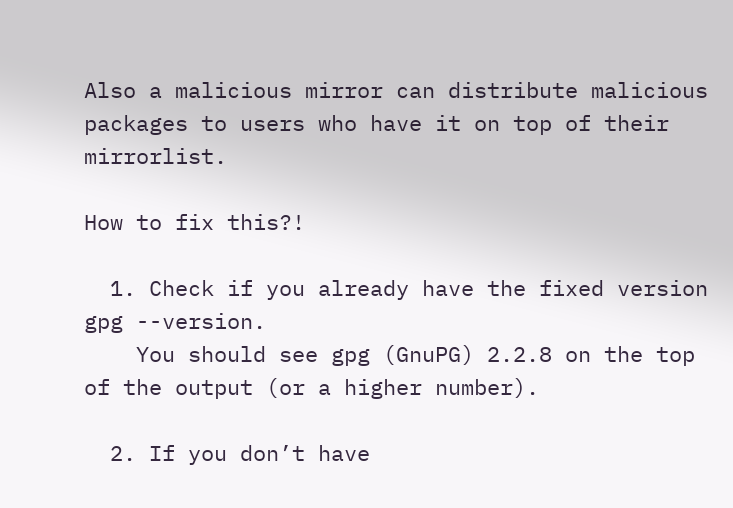Also a malicious mirror can distribute malicious packages to users who have it on top of their mirrorlist.

How to fix this?!

  1. Check if you already have the fixed version gpg --version.
    You should see gpg (GnuPG) 2.2.8 on the top of the output (or a higher number).

  2. If you don’t have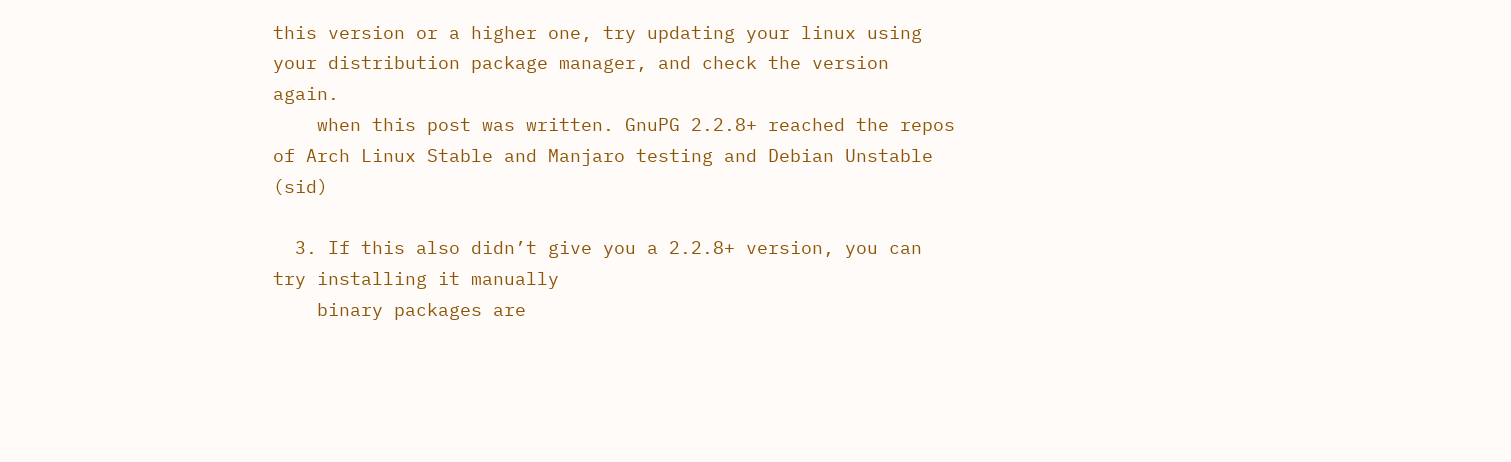this version or a higher one, try updating your linux using your distribution package manager, and check the version again.
    when this post was written. GnuPG 2.2.8+ reached the repos of Arch Linux Stable and Manjaro testing and Debian Unstable (sid)

  3. If this also didn’t give you a 2.2.8+ version, you can try installing it manually
    binary packages are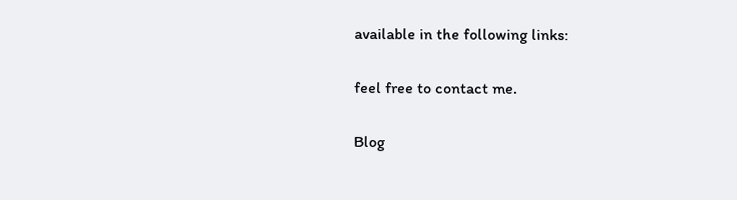available in the following links:

feel free to contact me.

Blog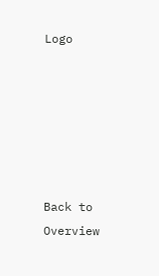Logo






Back to Overview